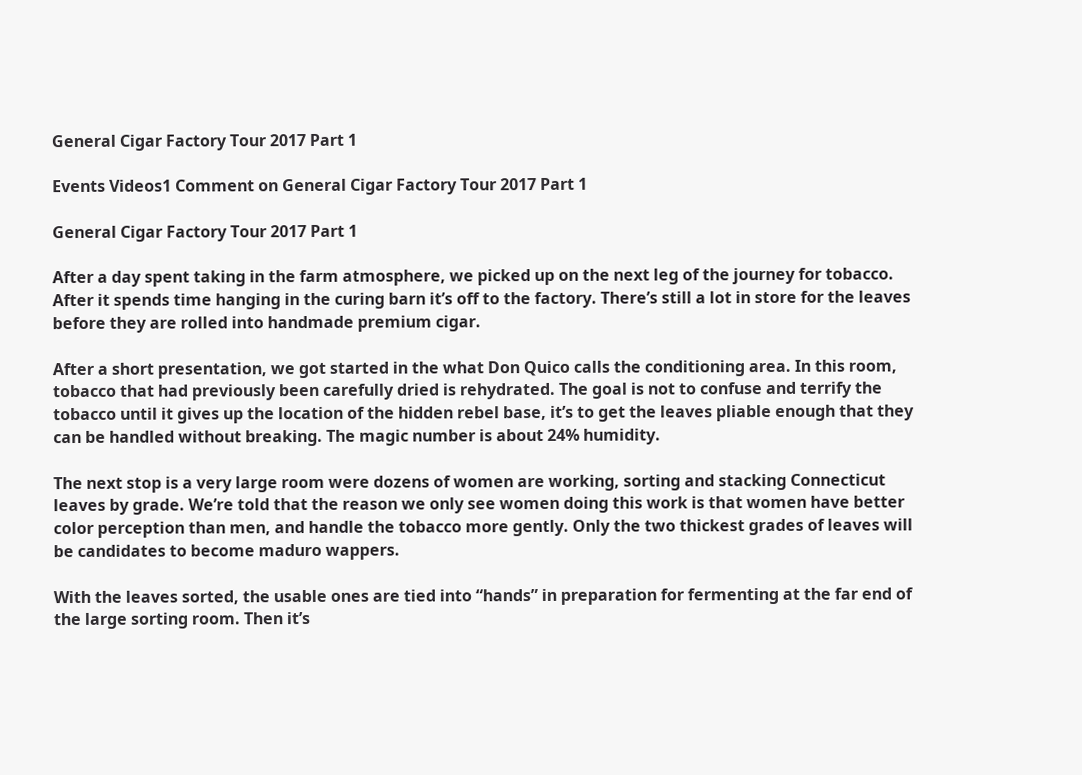General Cigar Factory Tour 2017 Part 1

Events Videos1 Comment on General Cigar Factory Tour 2017 Part 1

General Cigar Factory Tour 2017 Part 1

After a day spent taking in the farm atmosphere, we picked up on the next leg of the journey for tobacco. After it spends time hanging in the curing barn it’s off to the factory. There’s still a lot in store for the leaves before they are rolled into handmade premium cigar.

After a short presentation, we got started in the what Don Quico calls the conditioning area. In this room, tobacco that had previously been carefully dried is rehydrated. The goal is not to confuse and terrify the tobacco until it gives up the location of the hidden rebel base, it’s to get the leaves pliable enough that they can be handled without breaking. The magic number is about 24% humidity.

The next stop is a very large room were dozens of women are working, sorting and stacking Connecticut leaves by grade. We’re told that the reason we only see women doing this work is that women have better color perception than men, and handle the tobacco more gently. Only the two thickest grades of leaves will be candidates to become maduro wappers.

With the leaves sorted, the usable ones are tied into “hands” in preparation for fermenting at the far end of the large sorting room. Then it’s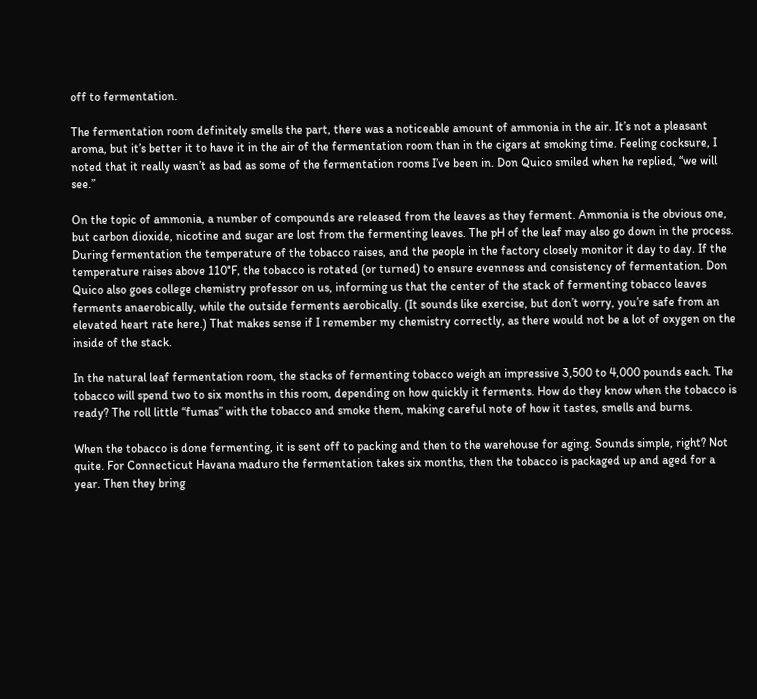off to fermentation.

The fermentation room definitely smells the part, there was a noticeable amount of ammonia in the air. It’s not a pleasant aroma, but it’s better it to have it in the air of the fermentation room than in the cigars at smoking time. Feeling cocksure, I noted that it really wasn’t as bad as some of the fermentation rooms I’ve been in. Don Quico smiled when he replied, “we will see.”

On the topic of ammonia, a number of compounds are released from the leaves as they ferment. Ammonia is the obvious one, but carbon dioxide, nicotine and sugar are lost from the fermenting leaves. The pH of the leaf may also go down in the process. During fermentation the temperature of the tobacco raises, and the people in the factory closely monitor it day to day. If the temperature raises above 110°F, the tobacco is rotated (or turned) to ensure evenness and consistency of fermentation. Don Quico also goes college chemistry professor on us, informing us that the center of the stack of fermenting tobacco leaves ferments anaerobically, while the outside ferments aerobically. (It sounds like exercise, but don’t worry, you’re safe from an elevated heart rate here.) That makes sense if I remember my chemistry correctly, as there would not be a lot of oxygen on the inside of the stack.

In the natural leaf fermentation room, the stacks of fermenting tobacco weigh an impressive 3,500 to 4,000 pounds each. The tobacco will spend two to six months in this room, depending on how quickly it ferments. How do they know when the tobacco is ready? The roll little “fumas” with the tobacco and smoke them, making careful note of how it tastes, smells and burns.

When the tobacco is done fermenting, it is sent off to packing and then to the warehouse for aging. Sounds simple, right? Not quite. For Connecticut Havana maduro the fermentation takes six months, then the tobacco is packaged up and aged for a year. Then they bring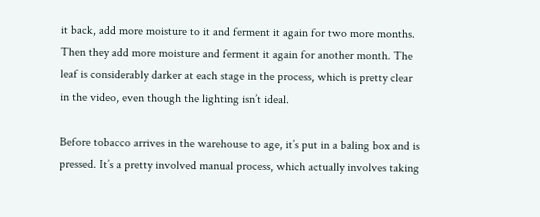it back, add more moisture to it and ferment it again for two more months. Then they add more moisture and ferment it again for another month. The leaf is considerably darker at each stage in the process, which is pretty clear in the video, even though the lighting isn’t ideal.

Before tobacco arrives in the warehouse to age, it’s put in a baling box and is pressed. It’s a pretty involved manual process, which actually involves taking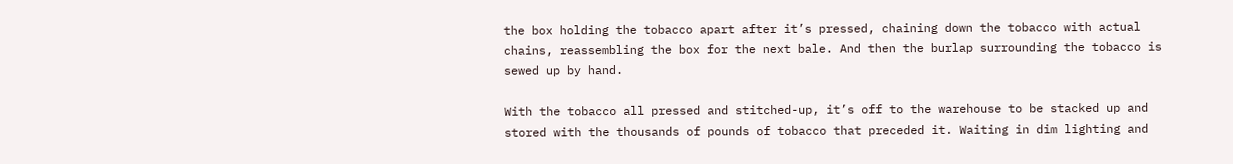the box holding the tobacco apart after it’s pressed, chaining down the tobacco with actual chains, reassembling the box for the next bale. And then the burlap surrounding the tobacco is sewed up by hand.

With the tobacco all pressed and stitched-up, it’s off to the warehouse to be stacked up and stored with the thousands of pounds of tobacco that preceded it. Waiting in dim lighting and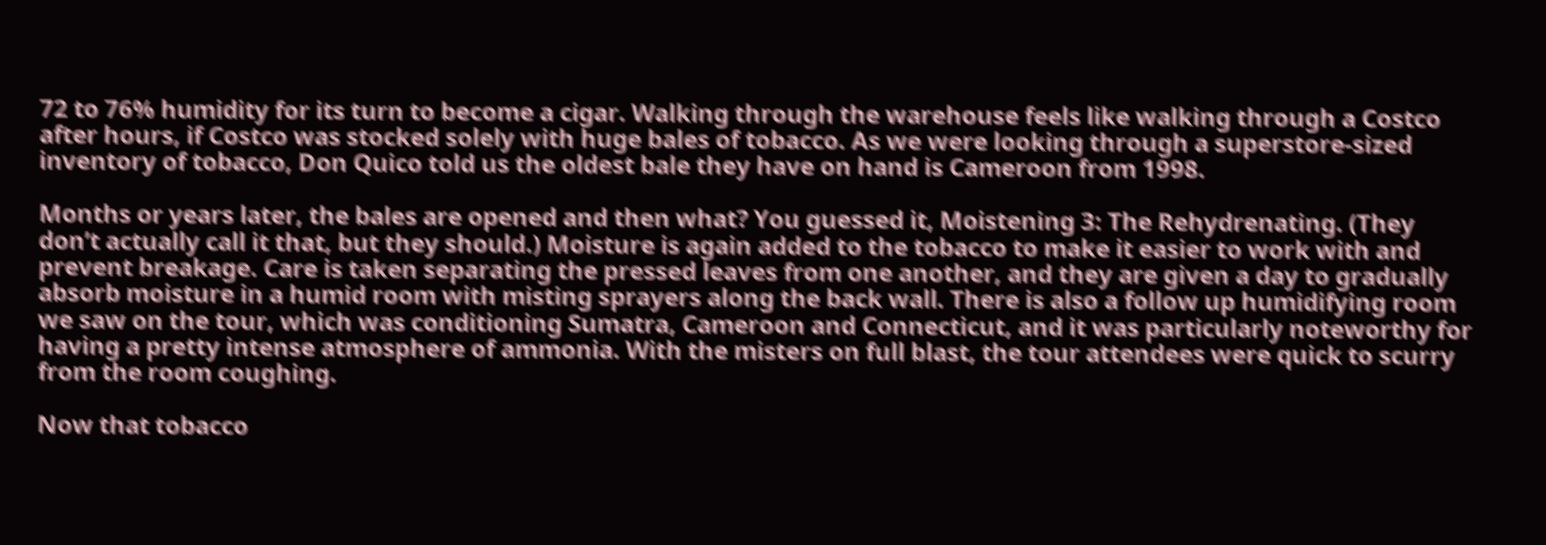72 to 76% humidity for its turn to become a cigar. Walking through the warehouse feels like walking through a Costco after hours, if Costco was stocked solely with huge bales of tobacco. As we were looking through a superstore-sized inventory of tobacco, Don Quico told us the oldest bale they have on hand is Cameroon from 1998.

Months or years later, the bales are opened and then what? You guessed it, Moistening 3: The Rehydrenating. (They don’t actually call it that, but they should.) Moisture is again added to the tobacco to make it easier to work with and prevent breakage. Care is taken separating the pressed leaves from one another, and they are given a day to gradually absorb moisture in a humid room with misting sprayers along the back wall. There is also a follow up humidifying room we saw on the tour, which was conditioning Sumatra, Cameroon and Connecticut, and it was particularly noteworthy for having a pretty intense atmosphere of ammonia. With the misters on full blast, the tour attendees were quick to scurry from the room coughing.

Now that tobacco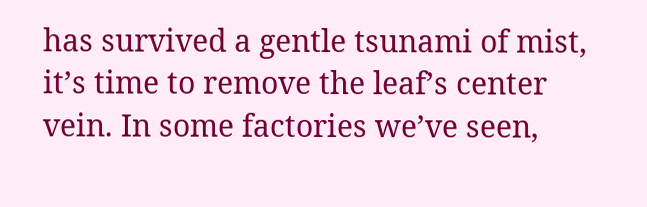has survived a gentle tsunami of mist, it’s time to remove the leaf’s center vein. In some factories we’ve seen,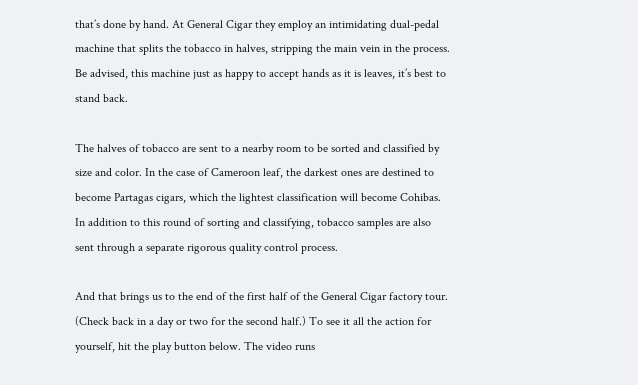that’s done by hand. At General Cigar they employ an intimidating dual-pedal machine that splits the tobacco in halves, stripping the main vein in the process. Be advised, this machine just as happy to accept hands as it is leaves, it’s best to stand back.

The halves of tobacco are sent to a nearby room to be sorted and classified by size and color. In the case of Cameroon leaf, the darkest ones are destined to become Partagas cigars, which the lightest classification will become Cohibas. In addition to this round of sorting and classifying, tobacco samples are also sent through a separate rigorous quality control process.

And that brings us to the end of the first half of the General Cigar factory tour. (Check back in a day or two for the second half.) To see it all the action for yourself, hit the play button below. The video runs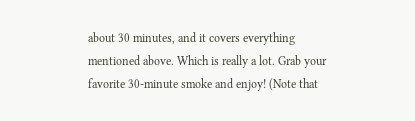about 30 minutes, and it covers everything mentioned above. Which is really a lot. Grab your favorite 30-minute smoke and enjoy! (Note that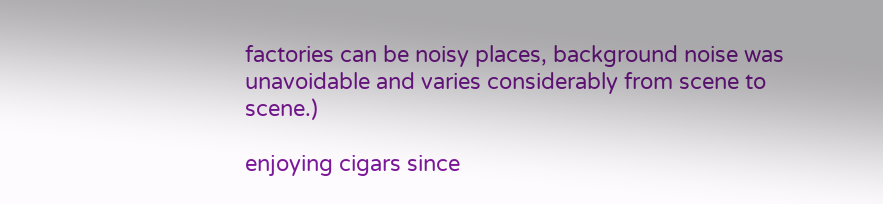factories can be noisy places, background noise was unavoidable and varies considerably from scene to scene.)

enjoying cigars since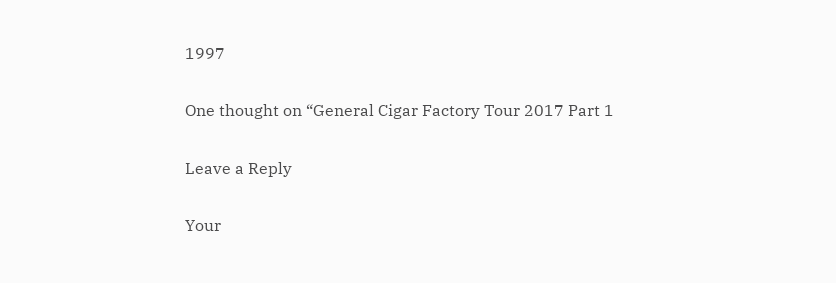1997

One thought on “General Cigar Factory Tour 2017 Part 1

Leave a Reply

Your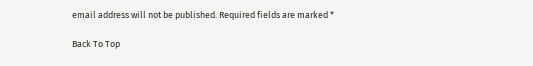email address will not be published. Required fields are marked *

Back To Top